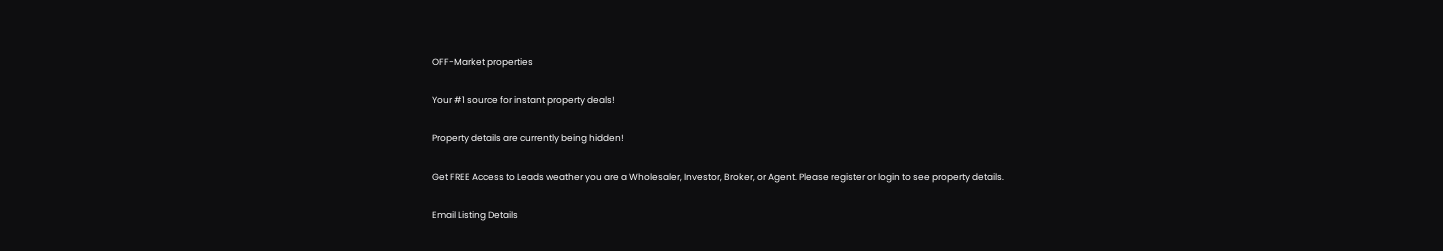OFF-Market properties

Your #1 source for instant property deals!

Property details are currently being hidden!

Get FREE Access to Leads weather you are a Wholesaler, Investor, Broker, or Agent. Please register or login to see property details.

Email Listing Details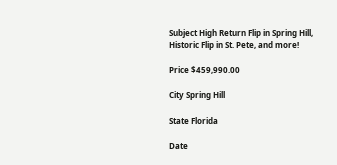Subject High Return Flip in Spring Hill, Historic Flip in St. Pete, and more!

Price $459,990.00

City Spring Hill

State Florida

Date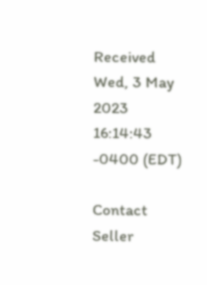Received Wed, 3 May 2023 16:14:43 -0400 (EDT)

Contact Seller